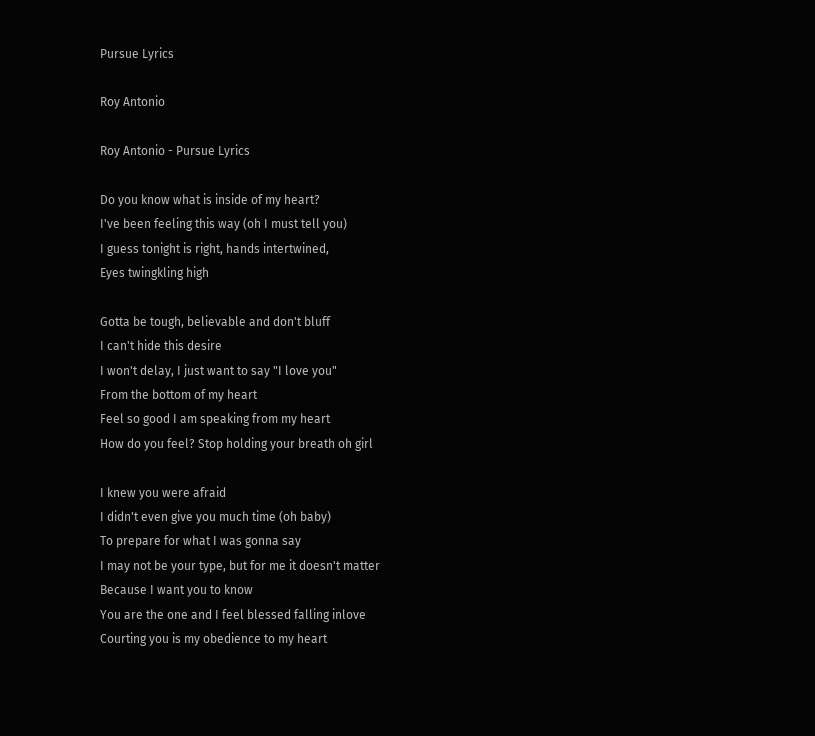Pursue Lyrics

Roy Antonio

Roy Antonio - Pursue Lyrics

Do you know what is inside of my heart?
I've been feeling this way (oh I must tell you)
I guess tonight is right, hands intertwined,
Eyes twingkling high

Gotta be tough, believable and don't bluff
I can't hide this desire
I won't delay, I just want to say "I love you"
From the bottom of my heart
Feel so good I am speaking from my heart
How do you feel? Stop holding your breath oh girl

I knew you were afraid
I didn't even give you much time (oh baby)
To prepare for what I was gonna say
I may not be your type, but for me it doesn't matter
Because I want you to know
You are the one and I feel blessed falling inlove
Courting you is my obedience to my heart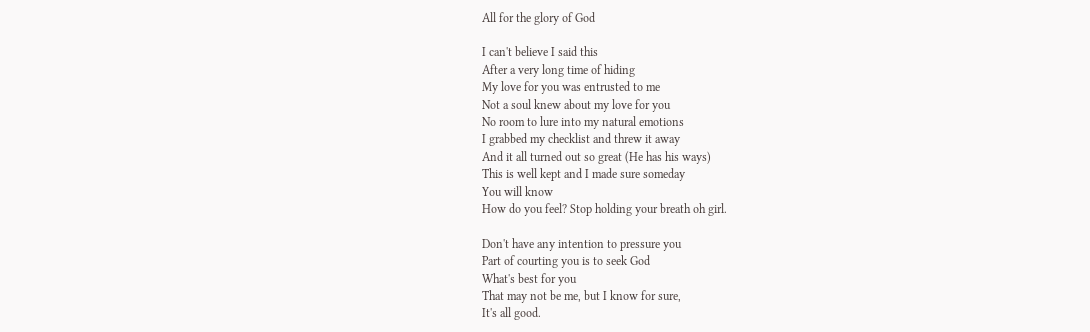All for the glory of God

I can't believe I said this
After a very long time of hiding
My love for you was entrusted to me
Not a soul knew about my love for you
No room to lure into my natural emotions
I grabbed my checklist and threw it away
And it all turned out so great (He has his ways)
This is well kept and I made sure someday
You will know
How do you feel? Stop holding your breath oh girl.

Don't have any intention to pressure you
Part of courting you is to seek God
What's best for you
That may not be me, but I know for sure,
It's all good.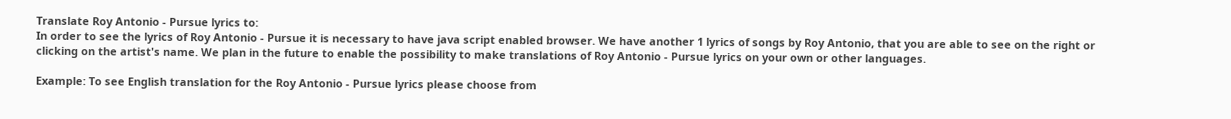Translate Roy Antonio - Pursue lyrics to:
In order to see the lyrics of Roy Antonio - Pursue it is necessary to have java script enabled browser. We have another 1 lyrics of songs by Roy Antonio, that you are able to see on the right or clicking on the artist's name. We plan in the future to enable the possibility to make translations of Roy Antonio - Pursue lyrics on your own or other languages.

Example: To see English translation for the Roy Antonio - Pursue lyrics please choose from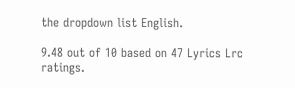the dropdown list English.

9.48 out of 10 based on 47 Lyrics Lrc ratings.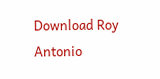Download Roy Antonio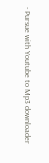- Pursue with Youtube to Mp3 downloader